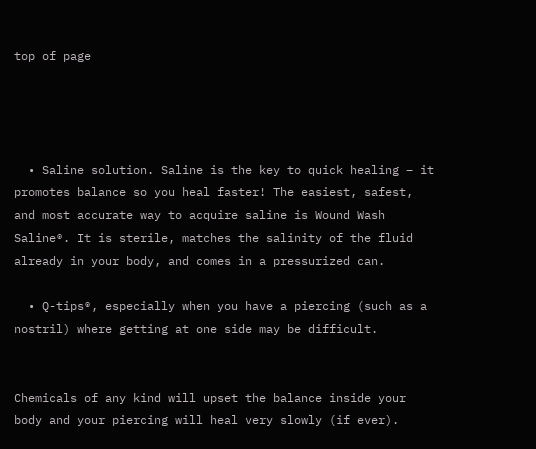top of page




  • Saline solution. Saline is the key to quick healing – it promotes balance so you heal faster! The easiest, safest, and most accurate way to acquire saline is Wound Wash Saline®. It is sterile, matches the salinity of the fluid already in your body, and comes in a pressurized can.

  • Q-tips®, especially when you have a piercing (such as a nostril) where getting at one side may be difficult.


Chemicals of any kind will upset the balance inside your body and your piercing will heal very slowly (if ever).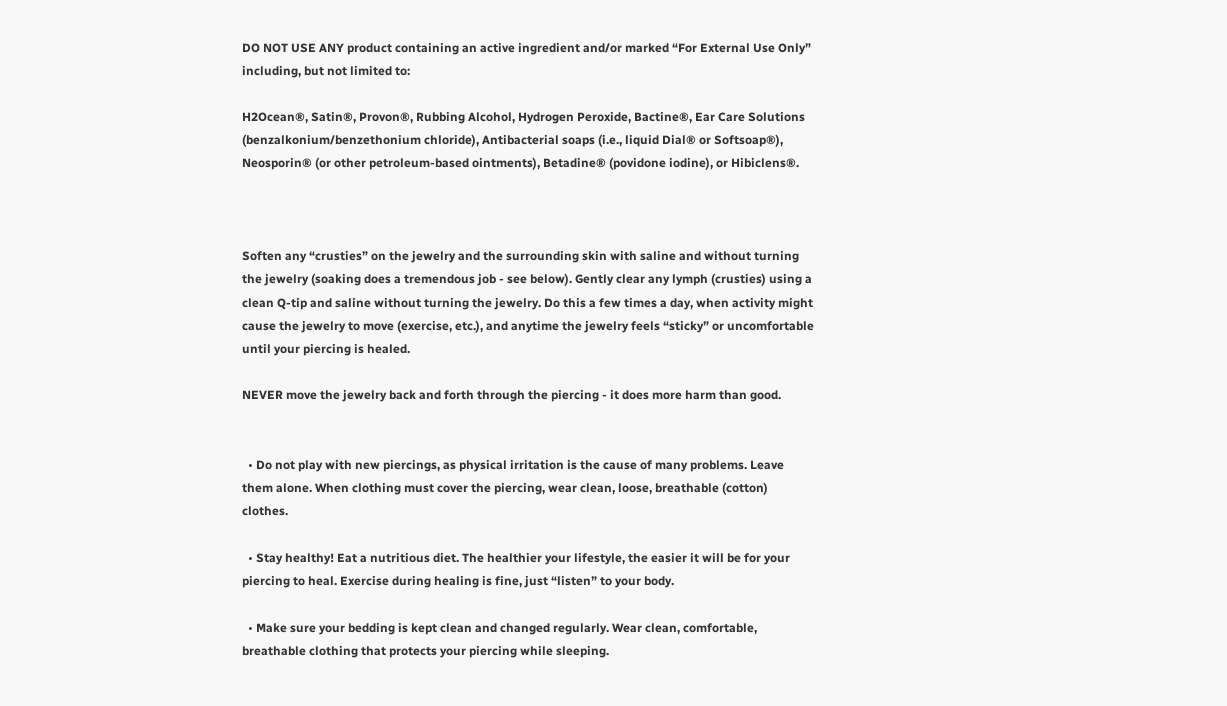DO NOT USE ANY product containing an active ingredient and/or marked “For External Use Only” including, but not limited to:

H2Ocean®, Satin®, Provon®, Rubbing Alcohol, Hydrogen Peroxide, Bactine®, Ear Care Solutions (benzalkonium/benzethonium chloride), Antibacterial soaps (i.e., liquid Dial® or Softsoap®), Neosporin® (or other petroleum-based ointments), Betadine® (povidone iodine), or Hibiclens®.



Soften any “crusties” on the jewelry and the surrounding skin with saline and without turning the jewelry (soaking does a tremendous job - see below). Gently clear any lymph (crusties) using a clean Q-tip and saline without turning the jewelry. Do this a few times a day, when activity might cause the jewelry to move (exercise, etc.), and anytime the jewelry feels “sticky” or uncomfortable until your piercing is healed.

NEVER move the jewelry back and forth through the piercing - it does more harm than good.


  • Do not play with new piercings, as physical irritation is the cause of many problems. Leave them alone. When clothing must cover the piercing, wear clean, loose, breathable (cotton) clothes.

  • Stay healthy! Eat a nutritious diet. The healthier your lifestyle, the easier it will be for your piercing to heal. Exercise during healing is fine, just “listen” to your body.

  • Make sure your bedding is kept clean and changed regularly. Wear clean, comfortable, breathable clothing that protects your piercing while sleeping.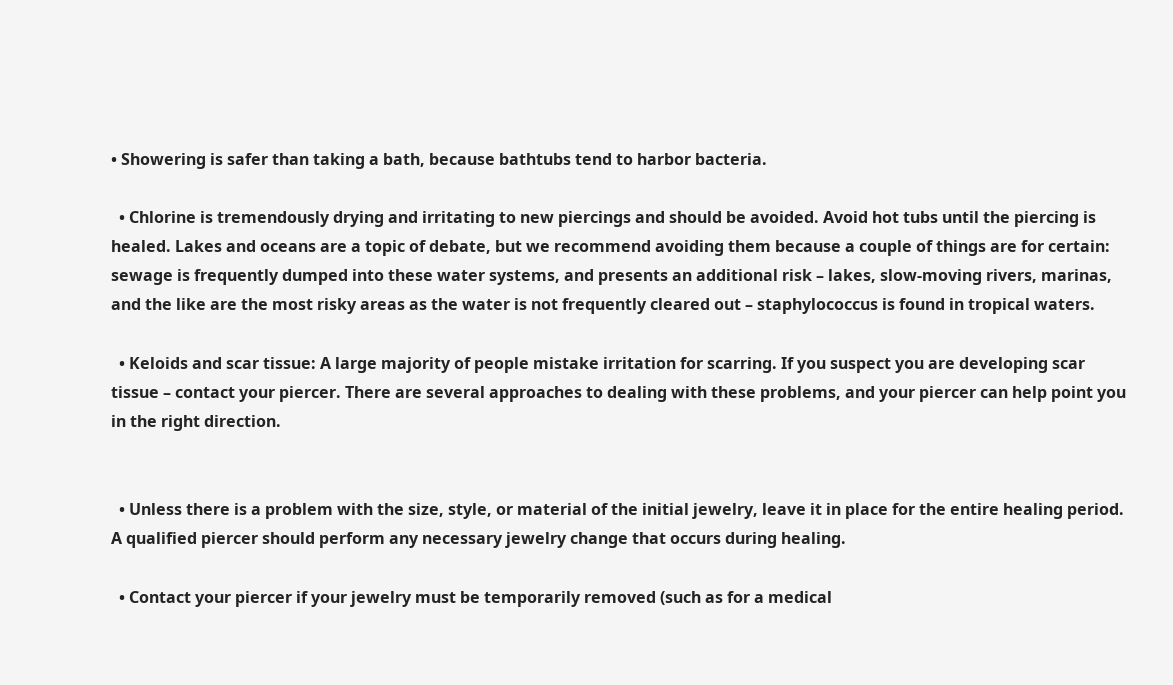• Showering is safer than taking a bath, because bathtubs tend to harbor bacteria.

  • Chlorine is tremendously drying and irritating to new piercings and should be avoided. Avoid hot tubs until the piercing is healed. Lakes and oceans are a topic of debate, but we recommend avoiding them because a couple of things are for certain: sewage is frequently dumped into these water systems, and presents an additional risk – lakes, slow-moving rivers, marinas, and the like are the most risky areas as the water is not frequently cleared out – staphylococcus is found in tropical waters.

  • Keloids and scar tissue: A large majority of people mistake irritation for scarring. If you suspect you are developing scar tissue – contact your piercer. There are several approaches to dealing with these problems, and your piercer can help point you in the right direction.


  • Unless there is a problem with the size, style, or material of the initial jewelry, leave it in place for the entire healing period. A qualified piercer should perform any necessary jewelry change that occurs during healing.

  • Contact your piercer if your jewelry must be temporarily removed (such as for a medical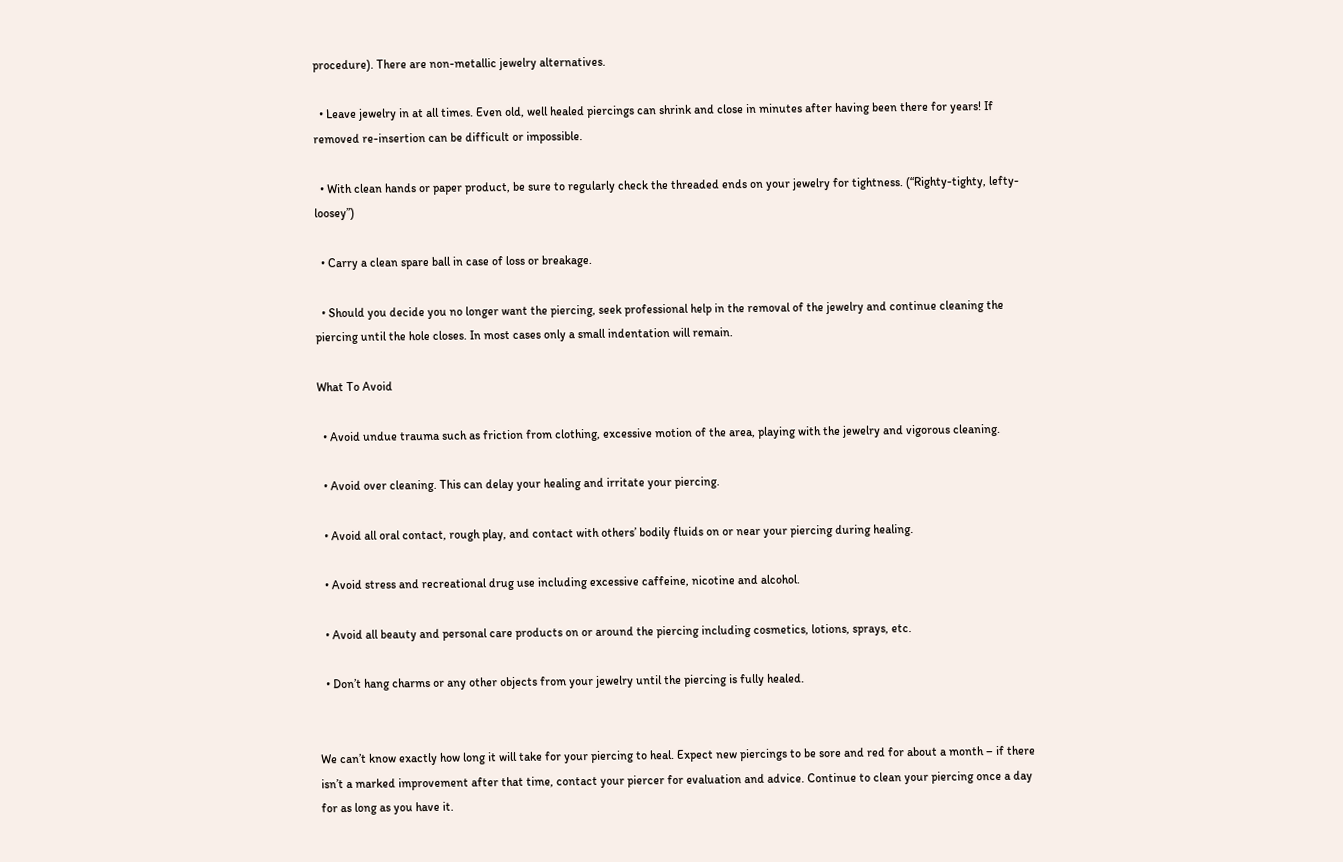procedure). There are non-metallic jewelry alternatives.

  • Leave jewelry in at all times. Even old, well healed piercings can shrink and close in minutes after having been there for years! If removed re-insertion can be difficult or impossible.

  • With clean hands or paper product, be sure to regularly check the threaded ends on your jewelry for tightness. (“Righty-tighty, lefty-loosey”)

  • Carry a clean spare ball in case of loss or breakage.

  • Should you decide you no longer want the piercing, seek professional help in the removal of the jewelry and continue cleaning the piercing until the hole closes. In most cases only a small indentation will remain.

What To Avoid

  • Avoid undue trauma such as friction from clothing, excessive motion of the area, playing with the jewelry and vigorous cleaning.

  • Avoid over cleaning. This can delay your healing and irritate your piercing.

  • Avoid all oral contact, rough play, and contact with others’ bodily fluids on or near your piercing during healing.

  • Avoid stress and recreational drug use including excessive caffeine, nicotine and alcohol.

  • Avoid all beauty and personal care products on or around the piercing including cosmetics, lotions, sprays, etc.

  • Don’t hang charms or any other objects from your jewelry until the piercing is fully healed.


We can’t know exactly how long it will take for your piercing to heal. Expect new piercings to be sore and red for about a month – if there isn’t a marked improvement after that time, contact your piercer for evaluation and advice. Continue to clean your piercing once a day for as long as you have it.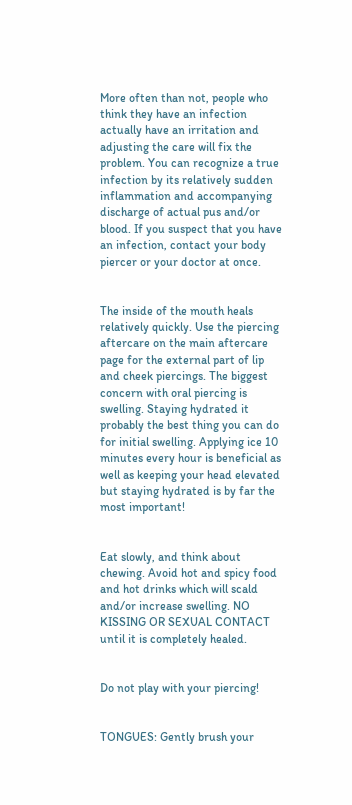More often than not, people who think they have an infection actually have an irritation and adjusting the care will fix the problem. You can recognize a true infection by its relatively sudden inflammation and accompanying discharge of actual pus and/or blood. If you suspect that you have an infection, contact your body piercer or your doctor at once.


The inside of the mouth heals relatively quickly. Use the piercing aftercare on the main aftercare page for the external part of lip and cheek piercings. The biggest concern with oral piercing is swelling. Staying hydrated it probably the best thing you can do for initial swelling. Applying ice 10 minutes every hour is beneficial as well as keeping your head elevated but staying hydrated is by far the most important!


Eat slowly, and think about chewing. Avoid hot and spicy food and hot drinks which will scald and/or increase swelling. NO KISSING OR SEXUAL CONTACT until it is completely healed.


Do not play with your piercing!


TONGUES: Gently brush your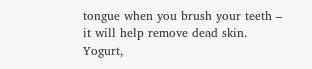tongue when you brush your teeth – it will help remove dead skin. Yogurt,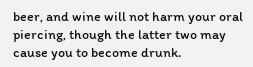beer, and wine will not harm your oral piercing, though the latter two may cause you to become drunk.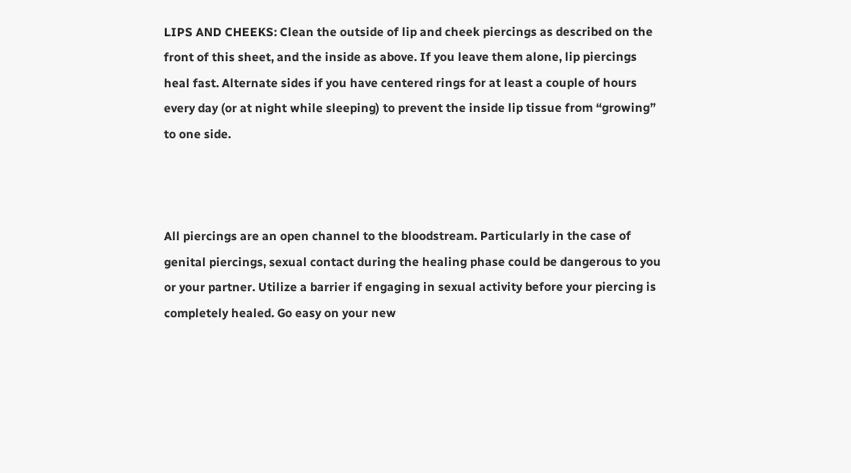LIPS AND CHEEKS: Clean the outside of lip and cheek piercings as described on the front of this sheet, and the inside as above. If you leave them alone, lip piercings heal fast. Alternate sides if you have centered rings for at least a couple of hours every day (or at night while sleeping) to prevent the inside lip tissue from “growing” to one side.



All piercings are an open channel to the bloodstream. Particularly in the case of genital piercings, sexual contact during the healing phase could be dangerous to you or your partner. Utilize a barrier if engaging in sexual activity before your piercing is completely healed. Go easy on your new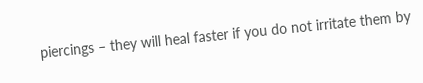piercings – they will heal faster if you do not irritate them by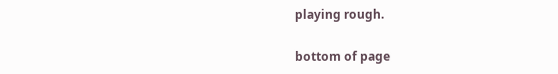playing rough.

bottom of page